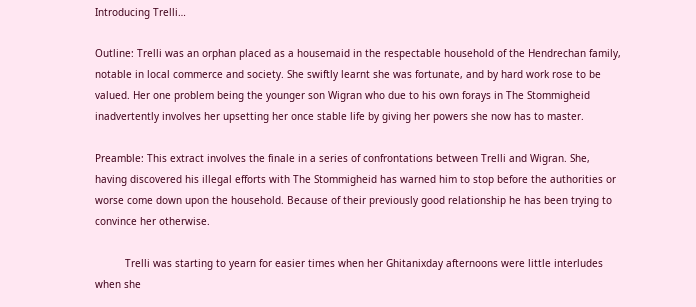Introducing Trelli…

Outline: Trelli was an orphan placed as a housemaid in the respectable household of the Hendrechan family, notable in local commerce and society. She swiftly learnt she was fortunate, and by hard work rose to be valued. Her one problem being the younger son Wigran who due to his own forays in The Stommigheid inadvertently involves her upsetting her once stable life by giving her powers she now has to master.

Preamble: This extract involves the finale in a series of confrontations between Trelli and Wigran. She, having discovered his illegal efforts with The Stommigheid has warned him to stop before the authorities or worse come down upon the household. Because of their previously good relationship he has been trying to convince her otherwise.

          Trelli was starting to yearn for easier times when her Ghitanixday afternoons were little interludes when she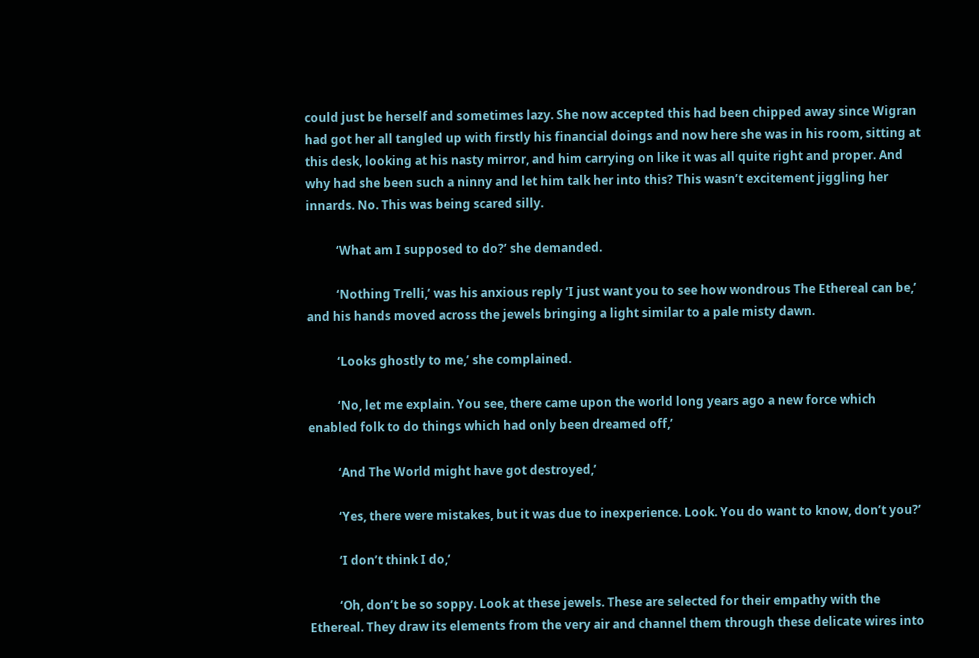could just be herself and sometimes lazy. She now accepted this had been chipped away since Wigran had got her all tangled up with firstly his financial doings and now here she was in his room, sitting at this desk, looking at his nasty mirror, and him carrying on like it was all quite right and proper. And why had she been such a ninny and let him talk her into this? This wasn’t excitement jiggling her innards. No. This was being scared silly.

          ‘What am I supposed to do?’ she demanded.

          ‘Nothing Trelli,’ was his anxious reply ‘I just want you to see how wondrous The Ethereal can be,’ and his hands moved across the jewels bringing a light similar to a pale misty dawn.

          ‘Looks ghostly to me,’ she complained.

          ‘No, let me explain. You see, there came upon the world long years ago a new force which enabled folk to do things which had only been dreamed off,’

          ‘And The World might have got destroyed,’

          ‘Yes, there were mistakes, but it was due to inexperience. Look. You do want to know, don’t you?’

          ‘I don’t think I do,’

          ‘Oh, don’t be so soppy. Look at these jewels. These are selected for their empathy with the Ethereal. They draw its elements from the very air and channel them through these delicate wires into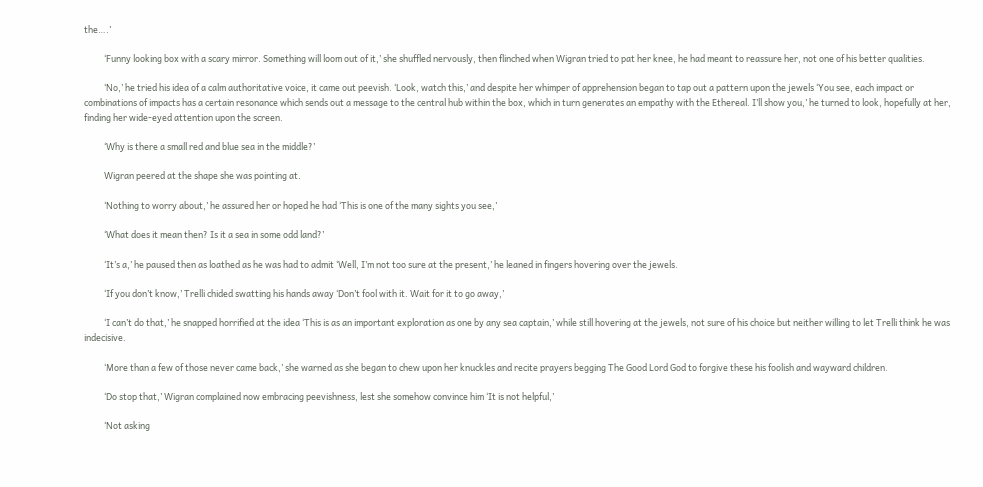the….’

          ‘Funny looking box with a scary mirror. Something will loom out of it,’ she shuffled nervously, then flinched when Wigran tried to pat her knee, he had meant to reassure her, not one of his better qualities.

          ‘No,’ he tried his idea of a calm authoritative voice, it came out peevish. ‘Look, watch this,’ and despite her whimper of apprehension began to tap out a pattern upon the jewels ‘You see, each impact or combinations of impacts has a certain resonance which sends out a message to the central hub within the box, which in turn generates an empathy with the Ethereal. I’ll show you,’ he turned to look, hopefully at her, finding her wide-eyed attention upon the screen.

          ‘Why is there a small red and blue sea in the middle?’

          Wigran peered at the shape she was pointing at.

          ‘Nothing to worry about,’ he assured her or hoped he had ‘This is one of the many sights you see,’

          ‘What does it mean then? Is it a sea in some odd land?’

          ‘It’s a,’ he paused then as loathed as he was had to admit ‘Well, I’m not too sure at the present,’ he leaned in fingers hovering over the jewels.

          ‘If you don’t know,’ Trelli chided swatting his hands away ‘Don’t fool with it. Wait for it to go away,’

          ‘I can’t do that,’ he snapped horrified at the idea ‘This is as an important exploration as one by any sea captain,’ while still hovering at the jewels, not sure of his choice but neither willing to let Trelli think he was indecisive.

          ‘More than a few of those never came back,’ she warned as she began to chew upon her knuckles and recite prayers begging The Good Lord God to forgive these his foolish and wayward children.

          ‘Do stop that,’ Wigran complained now embracing peevishness, lest she somehow convince him ‘It is not helpful,’

          ‘Not asking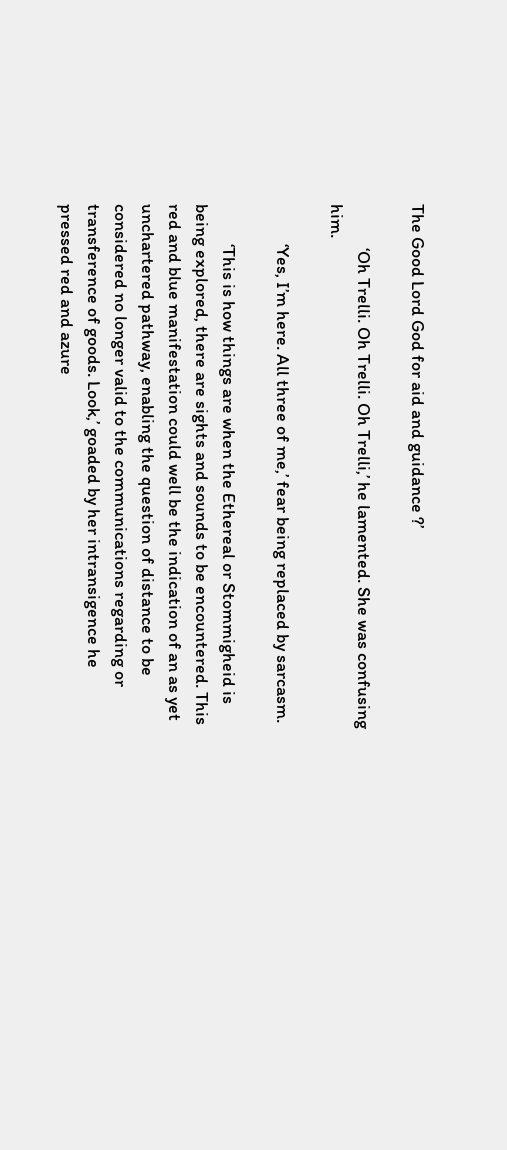The Good Lord God for aid and guidance ?’

           ‘Oh Trelli. Oh Trelli. Oh Trelli,’ he lamented. She was confusing him.

          ‘Yes, I’m here. All three of me,’ fear being replaced by sarcasm.

          ‘This is how things are when the Ethereal or Stommigheid is being explored, there are sights and sounds to be encountered. This red and blue manifestation could well be the indication of an as yet unchartered pathway, enabling the question of distance to be considered no longer valid to the communications regarding or transference of goods. Look,’ goaded by her intransigence he pressed red and azure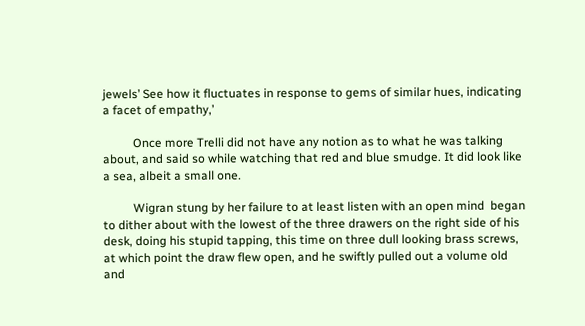jewels’ See how it fluctuates in response to gems of similar hues, indicating a facet of empathy,’

          Once more Trelli did not have any notion as to what he was talking about, and said so while watching that red and blue smudge. It did look like a sea, albeit a small one.

          Wigran stung by her failure to at least listen with an open mind  began to dither about with the lowest of the three drawers on the right side of his desk, doing his stupid tapping, this time on three dull looking brass screws, at which point the draw flew open, and he swiftly pulled out a volume old and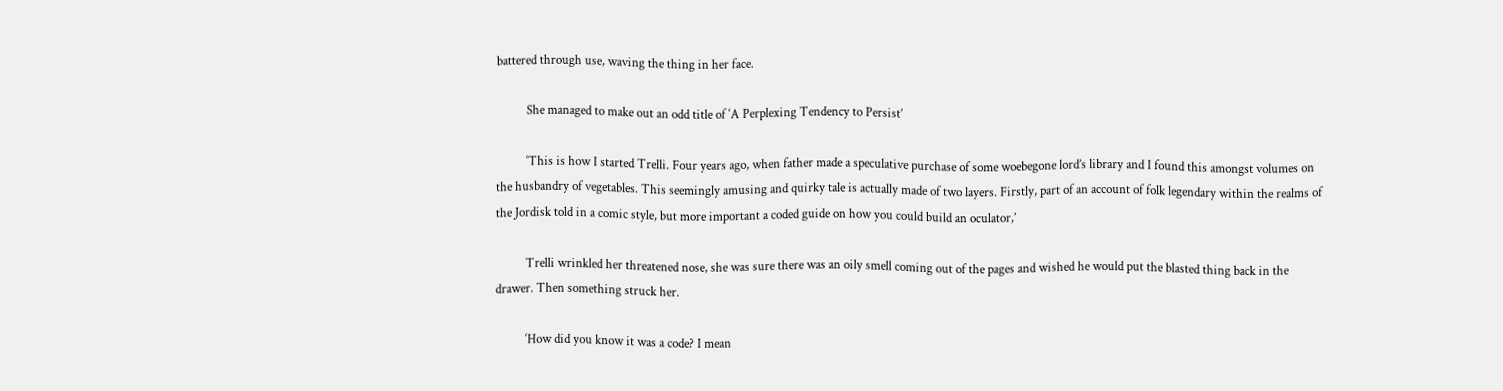battered through use, waving the thing in her face.

          She managed to make out an odd title of ‘A Perplexing Tendency to Persist’

          ‘This is how I started Trelli. Four years ago, when father made a speculative purchase of some woebegone lord’s library and I found this amongst volumes on the husbandry of vegetables. This seemingly amusing and quirky tale is actually made of two layers. Firstly, part of an account of folk legendary within the realms of the Jordisk told in a comic style, but more important a coded guide on how you could build an oculator,’

          Trelli wrinkled her threatened nose, she was sure there was an oily smell coming out of the pages and wished he would put the blasted thing back in the drawer. Then something struck her.

          ‘How did you know it was a code? I mean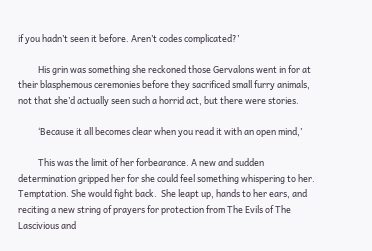if you hadn’t seen it before. Aren’t codes complicated?’

          His grin was something she reckoned those Gervalons went in for at their blasphemous ceremonies before they sacrificed small furry animals, not that she’d actually seen such a horrid act, but there were stories.

          ‘Because it all becomes clear when you read it with an open mind,’

          This was the limit of her forbearance. A new and sudden determination gripped her for she could feel something whispering to her. Temptation. She would fight back.  She leapt up, hands to her ears, and reciting a new string of prayers for protection from The Evils of The Lascivious and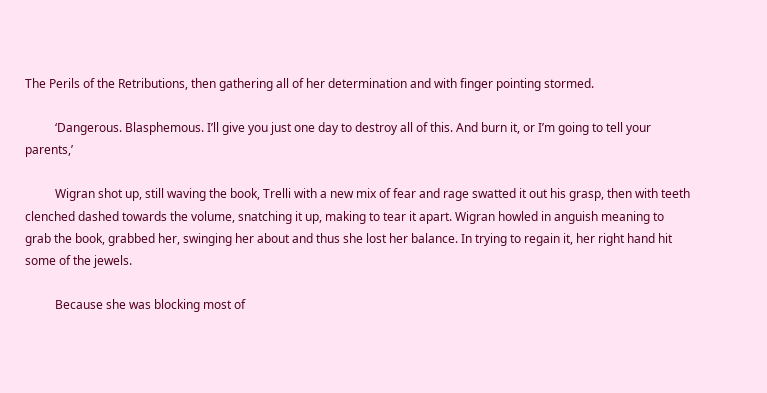The Perils of the Retributions, then gathering all of her determination and with finger pointing stormed.

          ‘Dangerous. Blasphemous. I’ll give you just one day to destroy all of this. And burn it, or I’m going to tell your parents,’

          Wigran shot up, still waving the book, Trelli with a new mix of fear and rage swatted it out his grasp, then with teeth clenched dashed towards the volume, snatching it up, making to tear it apart. Wigran howled in anguish meaning to grab the book, grabbed her, swinging her about and thus she lost her balance. In trying to regain it, her right hand hit some of the jewels.

          Because she was blocking most of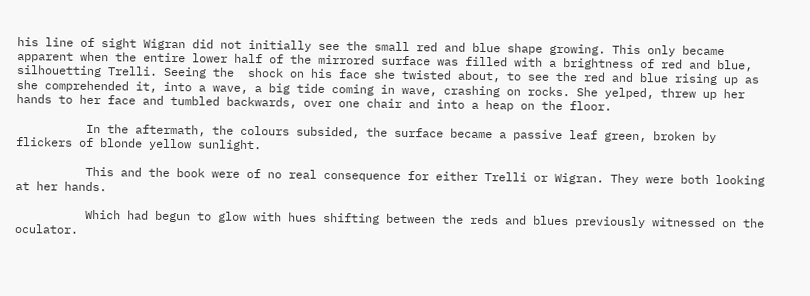his line of sight Wigran did not initially see the small red and blue shape growing. This only became apparent when the entire lower half of the mirrored surface was filled with a brightness of red and blue, silhouetting Trelli. Seeing the  shock on his face she twisted about, to see the red and blue rising up as she comprehended it, into a wave, a big tide coming in wave, crashing on rocks. She yelped, threw up her hands to her face and tumbled backwards, over one chair and into a heap on the floor.

          In the aftermath, the colours subsided, the surface became a passive leaf green, broken by flickers of blonde yellow sunlight.

          This and the book were of no real consequence for either Trelli or Wigran. They were both looking at her hands.

          Which had begun to glow with hues shifting between the reds and blues previously witnessed on the oculator.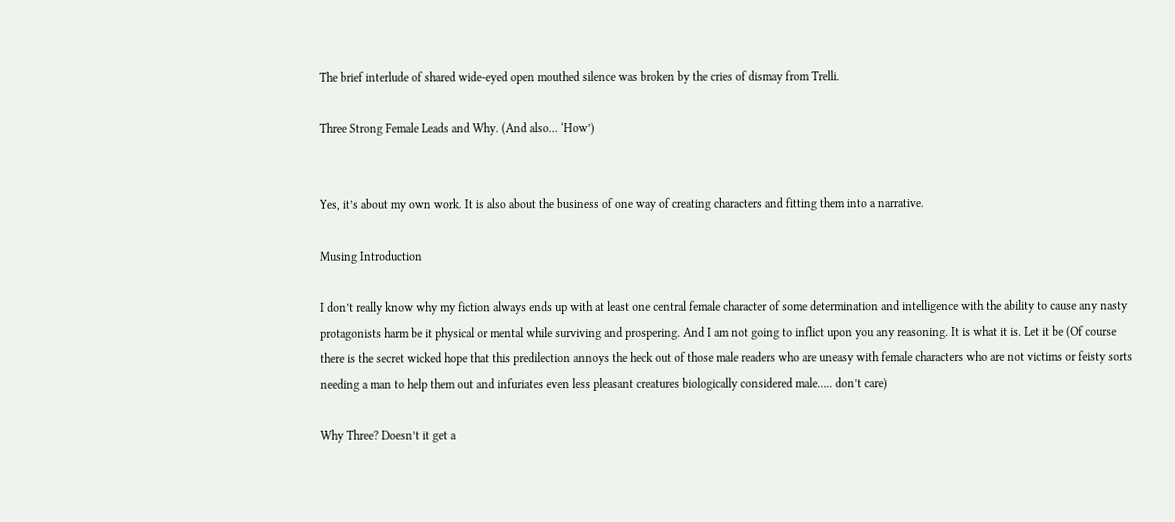The brief interlude of shared wide-eyed open mouthed silence was broken by the cries of dismay from Trelli.

Three Strong Female Leads and Why. (And also… ‘How’)


Yes, it’s about my own work. It is also about the business of one way of creating characters and fitting them into a narrative.

Musing Introduction

I don’t really know why my fiction always ends up with at least one central female character of some determination and intelligence with the ability to cause any nasty protagonists harm be it physical or mental while surviving and prospering. And I am not going to inflict upon you any reasoning. It is what it is. Let it be (Of course there is the secret wicked hope that this predilection annoys the heck out of those male readers who are uneasy with female characters who are not victims or feisty sorts needing a man to help them out and infuriates even less pleasant creatures biologically considered male….. don’t care)

Why Three? Doesn’t it get a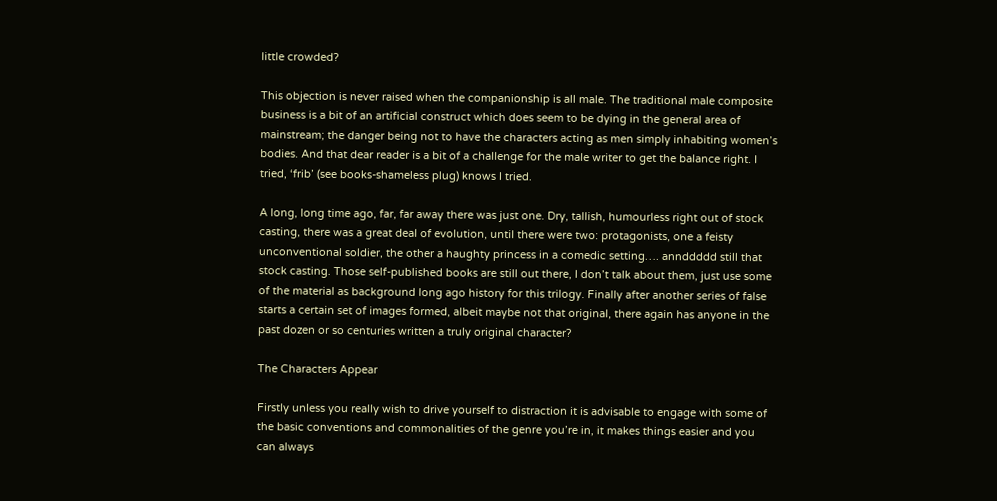little crowded?

This objection is never raised when the companionship is all male. The traditional male composite business is a bit of an artificial construct which does seem to be dying in the general area of mainstream; the danger being not to have the characters acting as men simply inhabiting women’s bodies. And that dear reader is a bit of a challenge for the male writer to get the balance right. I tried, ‘frib’ (see books-shameless plug) knows I tried.

A long, long time ago, far, far away there was just one. Dry, tallish, humourless right out of stock casting, there was a great deal of evolution, until there were two: protagonists, one a feisty unconventional soldier, the other a haughty princess in a comedic setting…. annddddd still that stock casting. Those self-published books are still out there, I don’t talk about them, just use some of the material as background long ago history for this trilogy. Finally after another series of false starts a certain set of images formed, albeit maybe not that original, there again has anyone in the past dozen or so centuries written a truly original character?

The Characters Appear

Firstly unless you really wish to drive yourself to distraction it is advisable to engage with some of the basic conventions and commonalities of the genre you’re in, it makes things easier and you can always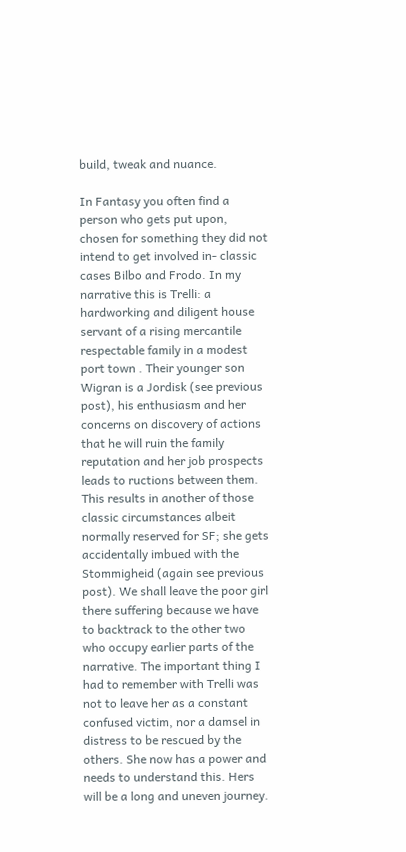build, tweak and nuance.

In Fantasy you often find a person who gets put upon, chosen for something they did not intend to get involved in- classic cases Bilbo and Frodo. In my narrative this is Trelli: a hardworking and diligent house servant of a rising mercantile respectable family in a modest port town . Their younger son Wigran is a Jordisk (see previous post), his enthusiasm and her concerns on discovery of actions that he will ruin the family reputation and her job prospects leads to ructions between them. This results in another of those classic circumstances albeit normally reserved for SF; she gets accidentally imbued with the Stommigheid (again see previous post). We shall leave the poor girl there suffering because we have to backtrack to the other two who occupy earlier parts of the narrative. The important thing I had to remember with Trelli was not to leave her as a constant confused victim, nor a damsel in distress to be rescued by the others. She now has a power and needs to understand this. Hers will be a long and uneven journey.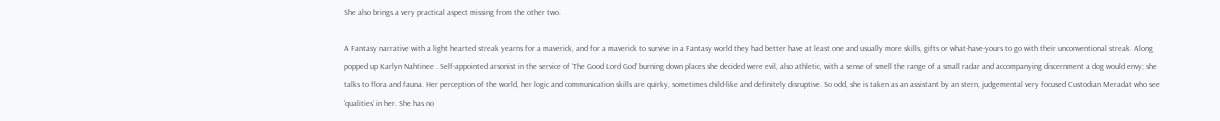She also brings a very practical aspect missing from the other two.

A Fantasy narrative with a light hearted streak yearns for a maverick, and for a maverick to survive in a Fantasy world they had better have at least one and usually more skills, gifts or what-have-yours to go with their unconventional streak. Along popped up Karlyn Nahtinee . Self-appointed arsonist in the service of ‘The Good Lord God’ burning down places she decided were evil, also athletic, with a sense of smell the range of a small radar and accompanying discernment a dog would envy; she talks to flora and fauna. Her perception of the world, her logic and communication skills are quirky, sometimes child-like and definitely disruptive. So odd, she is taken as an assistant by an stern, judgemental very focused Custodian Meradat who see ‘qualities’ in her. She has no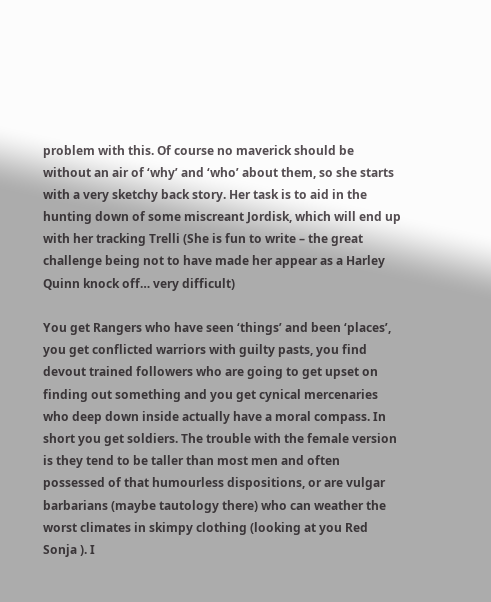problem with this. Of course no maverick should be without an air of ‘why’ and ‘who’ about them, so she starts with a very sketchy back story. Her task is to aid in the hunting down of some miscreant Jordisk, which will end up with her tracking Trelli (She is fun to write – the great challenge being not to have made her appear as a Harley Quinn knock off… very difficult)

You get Rangers who have seen ‘things’ and been ‘places’, you get conflicted warriors with guilty pasts, you find devout trained followers who are going to get upset on finding out something and you get cynical mercenaries who deep down inside actually have a moral compass. In short you get soldiers. The trouble with the female version is they tend to be taller than most men and often possessed of that humourless dispositions, or are vulgar barbarians (maybe tautology there) who can weather the worst climates in skimpy clothing (looking at you Red Sonja ). I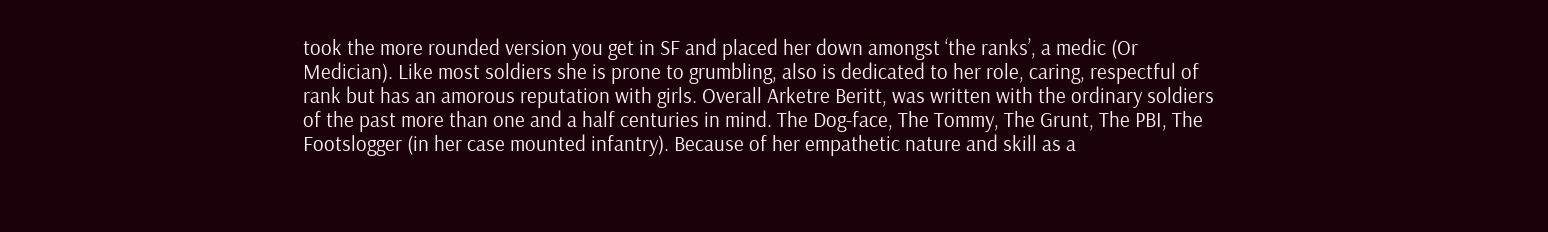took the more rounded version you get in SF and placed her down amongst ‘the ranks’, a medic (Or Medician). Like most soldiers she is prone to grumbling, also is dedicated to her role, caring, respectful of rank but has an amorous reputation with girls. Overall Arketre Beritt, was written with the ordinary soldiers of the past more than one and a half centuries in mind. The Dog-face, The Tommy, The Grunt, The PBI, The Footslogger (in her case mounted infantry). Because of her empathetic nature and skill as a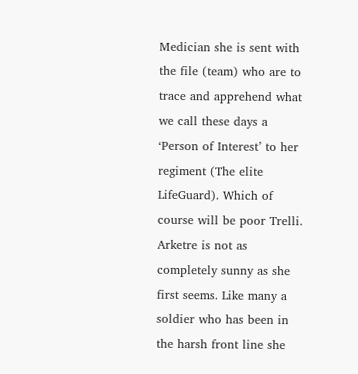Medician she is sent with the file (team) who are to trace and apprehend what we call these days a ‘Person of Interest’ to her regiment (The elite LifeGuard). Which of course will be poor Trelli. Arketre is not as completely sunny as she first seems. Like many a soldier who has been in the harsh front line she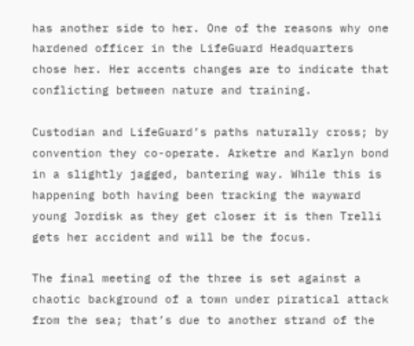has another side to her. One of the reasons why one hardened officer in the LifeGuard Headquarters chose her. Her accents changes are to indicate that conflicting between nature and training.

Custodian and LifeGuard’s paths naturally cross; by convention they co-operate. Arketre and Karlyn bond in a slightly jagged, bantering way. While this is happening both having been tracking the wayward young Jordisk as they get closer it is then Trelli gets her accident and will be the focus.

The final meeting of the three is set against a chaotic background of a town under piratical attack from the sea; that’s due to another strand of the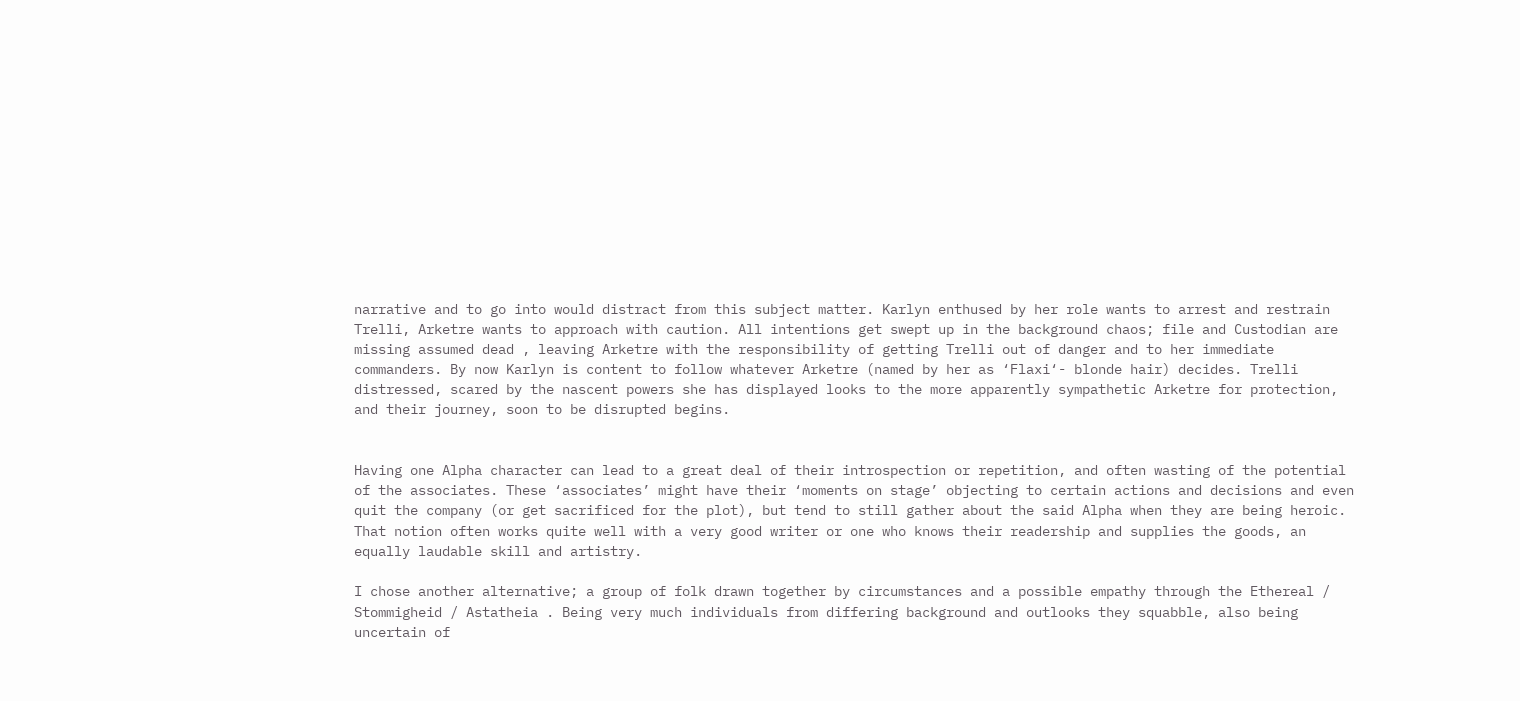narrative and to go into would distract from this subject matter. Karlyn enthused by her role wants to arrest and restrain Trelli, Arketre wants to approach with caution. All intentions get swept up in the background chaos; file and Custodian are missing assumed dead , leaving Arketre with the responsibility of getting Trelli out of danger and to her immediate commanders. By now Karlyn is content to follow whatever Arketre (named by her as ‘Flaxi‘- blonde hair) decides. Trelli distressed, scared by the nascent powers she has displayed looks to the more apparently sympathetic Arketre for protection, and their journey, soon to be disrupted begins.


Having one Alpha character can lead to a great deal of their introspection or repetition, and often wasting of the potential of the associates. These ‘associates’ might have their ‘moments on stage’ objecting to certain actions and decisions and even quit the company (or get sacrificed for the plot), but tend to still gather about the said Alpha when they are being heroic. That notion often works quite well with a very good writer or one who knows their readership and supplies the goods, an equally laudable skill and artistry.

I chose another alternative; a group of folk drawn together by circumstances and a possible empathy through the Ethereal / Stommigheid / Astatheia . Being very much individuals from differing background and outlooks they squabble, also being uncertain of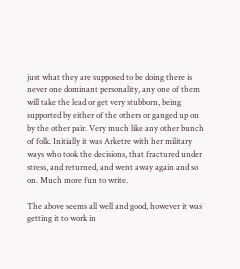just what they are supposed to be doing there is never one dominant personality, any one of them will take the lead or get very stubborn, being supported by either of the others or ganged up on by the other pair. Very much like any other bunch of folk. Initially it was Arketre with her military ways who took the decisions, that fractured under stress, and returned, and went away again and so on. Much more fun to write.

The above seems all well and good, however it was getting it to work in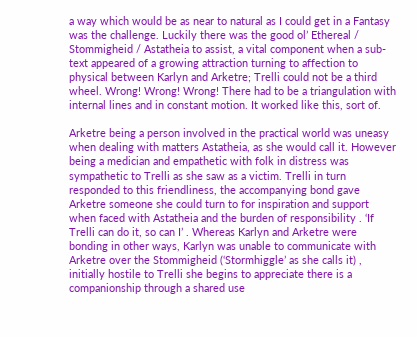a way which would be as near to natural as I could get in a Fantasy was the challenge. Luckily there was the good ol’ Ethereal / Stommigheid / Astatheia to assist, a vital component when a sub-text appeared of a growing attraction turning to affection to physical between Karlyn and Arketre; Trelli could not be a third wheel. Wrong! Wrong! Wrong! There had to be a triangulation with internal lines and in constant motion. It worked like this, sort of.

Arketre being a person involved in the practical world was uneasy when dealing with matters Astatheia, as she would call it. However being a medician and empathetic with folk in distress was sympathetic to Trelli as she saw as a victim. Trelli in turn responded to this friendliness, the accompanying bond gave Arketre someone she could turn to for inspiration and support when faced with Astatheia and the burden of responsibility . ‘If Trelli can do it, so can I’ . Whereas Karlyn and Arketre were bonding in other ways, Karlyn was unable to communicate with Arketre over the Stommigheid (‘Stormhiggle’ as she calls it) , initially hostile to Trelli she begins to appreciate there is a companionship through a shared use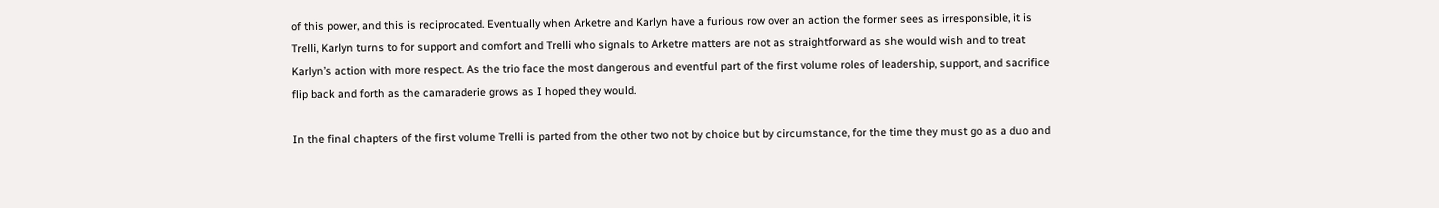of this power, and this is reciprocated. Eventually when Arketre and Karlyn have a furious row over an action the former sees as irresponsible, it is Trelli, Karlyn turns to for support and comfort and Trelli who signals to Arketre matters are not as straightforward as she would wish and to treat Karlyn’s action with more respect. As the trio face the most dangerous and eventful part of the first volume roles of leadership, support, and sacrifice flip back and forth as the camaraderie grows as I hoped they would.

In the final chapters of the first volume Trelli is parted from the other two not by choice but by circumstance, for the time they must go as a duo and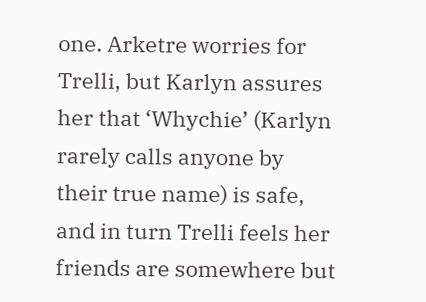one. Arketre worries for Trelli, but Karlyn assures her that ‘Whychie’ (Karlyn rarely calls anyone by their true name) is safe, and in turn Trelli feels her friends are somewhere but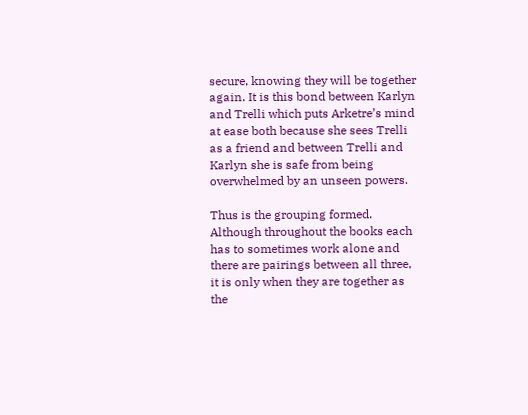secure, knowing they will be together again. It is this bond between Karlyn and Trelli which puts Arketre’s mind at ease both because she sees Trelli as a friend and between Trelli and Karlyn she is safe from being overwhelmed by an unseen powers.

Thus is the grouping formed. Although throughout the books each has to sometimes work alone and there are pairings between all three, it is only when they are together as the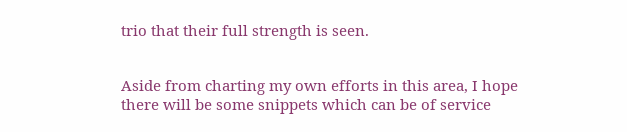trio that their full strength is seen.


Aside from charting my own efforts in this area, I hope there will be some snippets which can be of service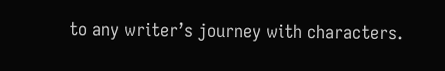to any writer’s journey with characters.